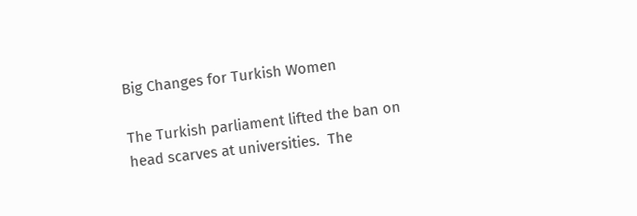Big Changes for Turkish Women

The Turkish parliament lifted the ban on head scarves at universities.  The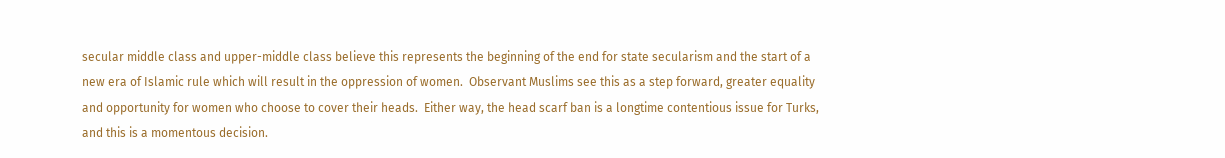secular middle class and upper-middle class believe this represents the beginning of the end for state secularism and the start of a new era of Islamic rule which will result in the oppression of women.  Observant Muslims see this as a step forward, greater equality and opportunity for women who choose to cover their heads.  Either way, the head scarf ban is a longtime contentious issue for Turks, and this is a momentous decision.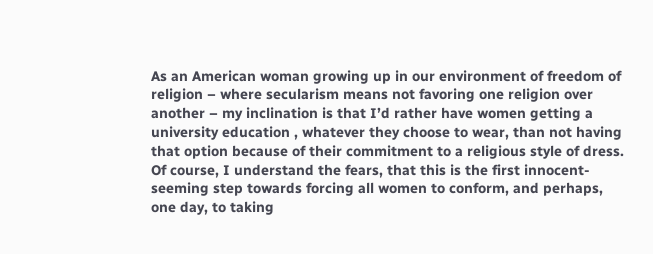As an American woman growing up in our environment of freedom of religion – where secularism means not favoring one religion over another – my inclination is that I’d rather have women getting a university education , whatever they choose to wear, than not having that option because of their commitment to a religious style of dress.  Of course, I understand the fears, that this is the first innocent-seeming step towards forcing all women to conform, and perhaps, one day, to taking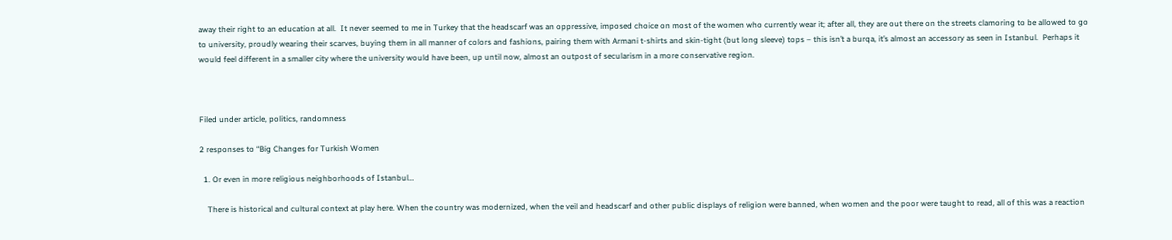away their right to an education at all.  It never seemed to me in Turkey that the headscarf was an oppressive, imposed choice on most of the women who currently wear it; after all, they are out there on the streets clamoring to be allowed to go to university, proudly wearing their scarves, buying them in all manner of colors and fashions, pairing them with Armani t-shirts and skin-tight (but long sleeve) tops – this isn’t a burqa, it’s almost an accessory as seen in Istanbul.  Perhaps it would feel different in a smaller city where the university would have been, up until now, almost an outpost of secularism in a more conservative region.



Filed under article, politics, randomness

2 responses to “Big Changes for Turkish Women

  1. Or even in more religious neighborhoods of Istanbul…

    There is historical and cultural context at play here. When the country was modernized, when the veil and headscarf and other public displays of religion were banned, when women and the poor were taught to read, all of this was a reaction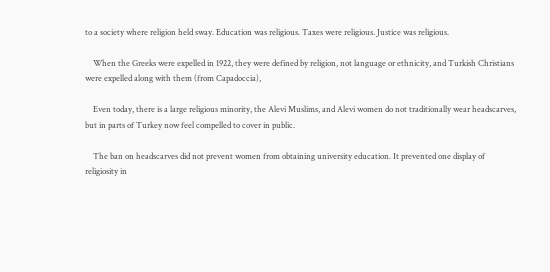to a society where religion held sway. Education was religious. Taxes were religious. Justice was religious.

    When the Greeks were expelled in 1922, they were defined by religion, not language or ethnicity, and Turkish Christians were expelled along with them (from Capadoccia),

    Even today, there is a large religious minority, the Alevi Muslims, and Alevi women do not traditionally wear headscarves, but in parts of Turkey now feel compelled to cover in public.

    The ban on headscarves did not prevent women from obtaining university education. It prevented one display of religiosity in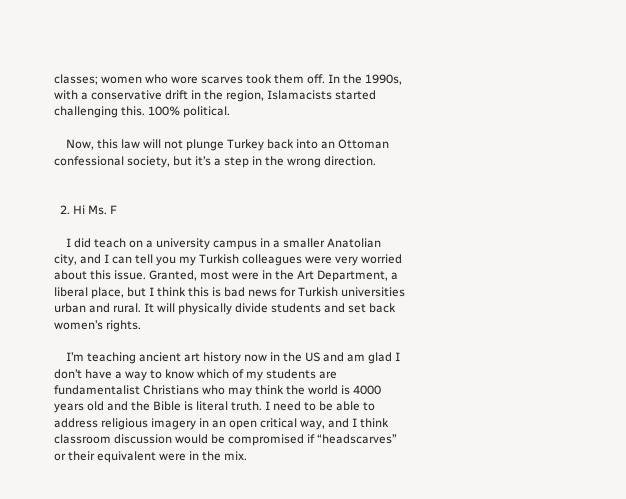classes; women who wore scarves took them off. In the 1990s, with a conservative drift in the region, Islamacists started challenging this. 100% political.

    Now, this law will not plunge Turkey back into an Ottoman confessional society, but it’s a step in the wrong direction.


  2. Hi Ms. F

    I did teach on a university campus in a smaller Anatolian city, and I can tell you my Turkish colleagues were very worried about this issue. Granted, most were in the Art Department, a liberal place, but I think this is bad news for Turkish universities urban and rural. It will physically divide students and set back women’s rights.

    I’m teaching ancient art history now in the US and am glad I don’t have a way to know which of my students are fundamentalist Christians who may think the world is 4000 years old and the Bible is literal truth. I need to be able to address religious imagery in an open critical way, and I think classroom discussion would be compromised if “headscarves” or their equivalent were in the mix.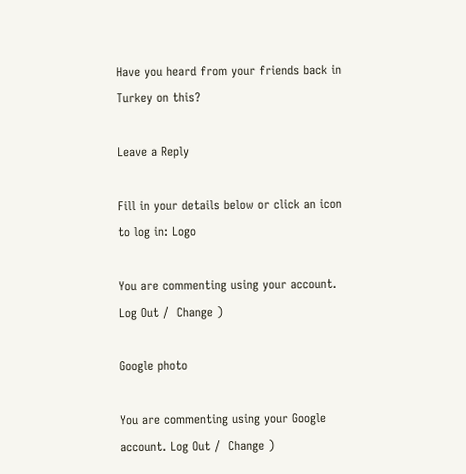Have you heard from your friends back in Turkey on this?

Leave a Reply

Fill in your details below or click an icon to log in: Logo

You are commenting using your account. Log Out /  Change )

Google photo

You are commenting using your Google account. Log Out /  Change )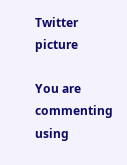Twitter picture

You are commenting using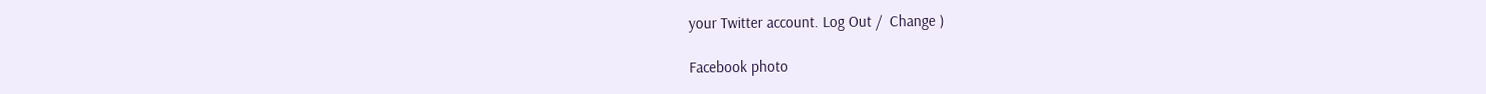your Twitter account. Log Out /  Change )

Facebook photo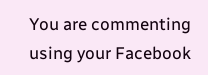You are commenting using your Facebook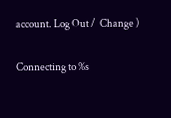account. Log Out /  Change )

Connecting to %s